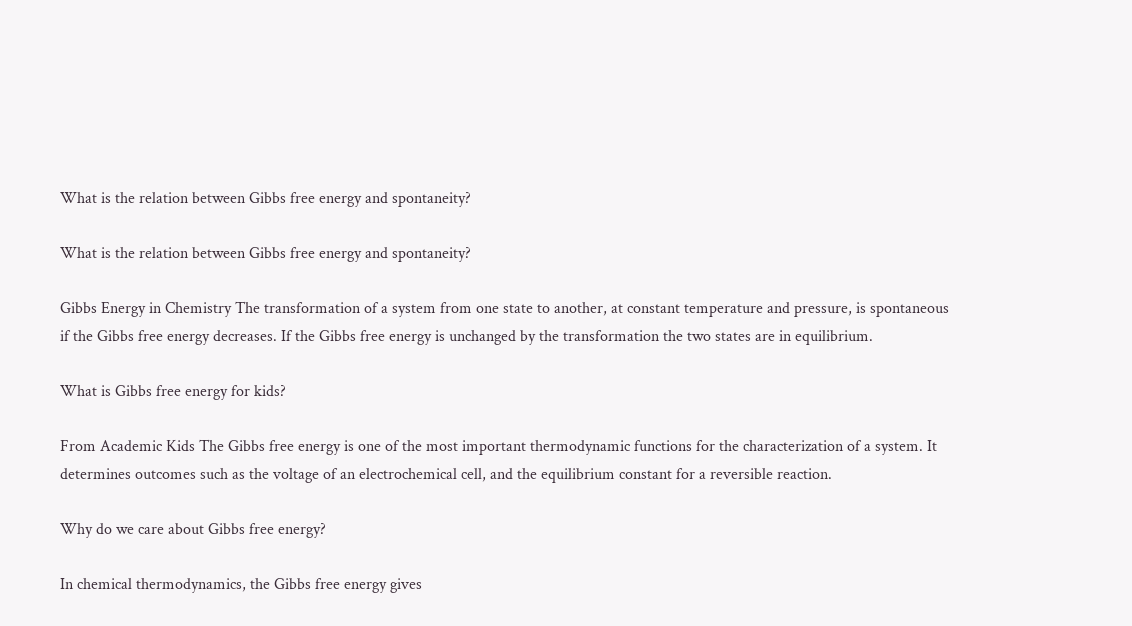What is the relation between Gibbs free energy and spontaneity?

What is the relation between Gibbs free energy and spontaneity?

Gibbs Energy in Chemistry The transformation of a system from one state to another, at constant temperature and pressure, is spontaneous if the Gibbs free energy decreases. If the Gibbs free energy is unchanged by the transformation the two states are in equilibrium.

What is Gibbs free energy for kids?

From Academic Kids The Gibbs free energy is one of the most important thermodynamic functions for the characterization of a system. It determines outcomes such as the voltage of an electrochemical cell, and the equilibrium constant for a reversible reaction.

Why do we care about Gibbs free energy?

In chemical thermodynamics, the Gibbs free energy gives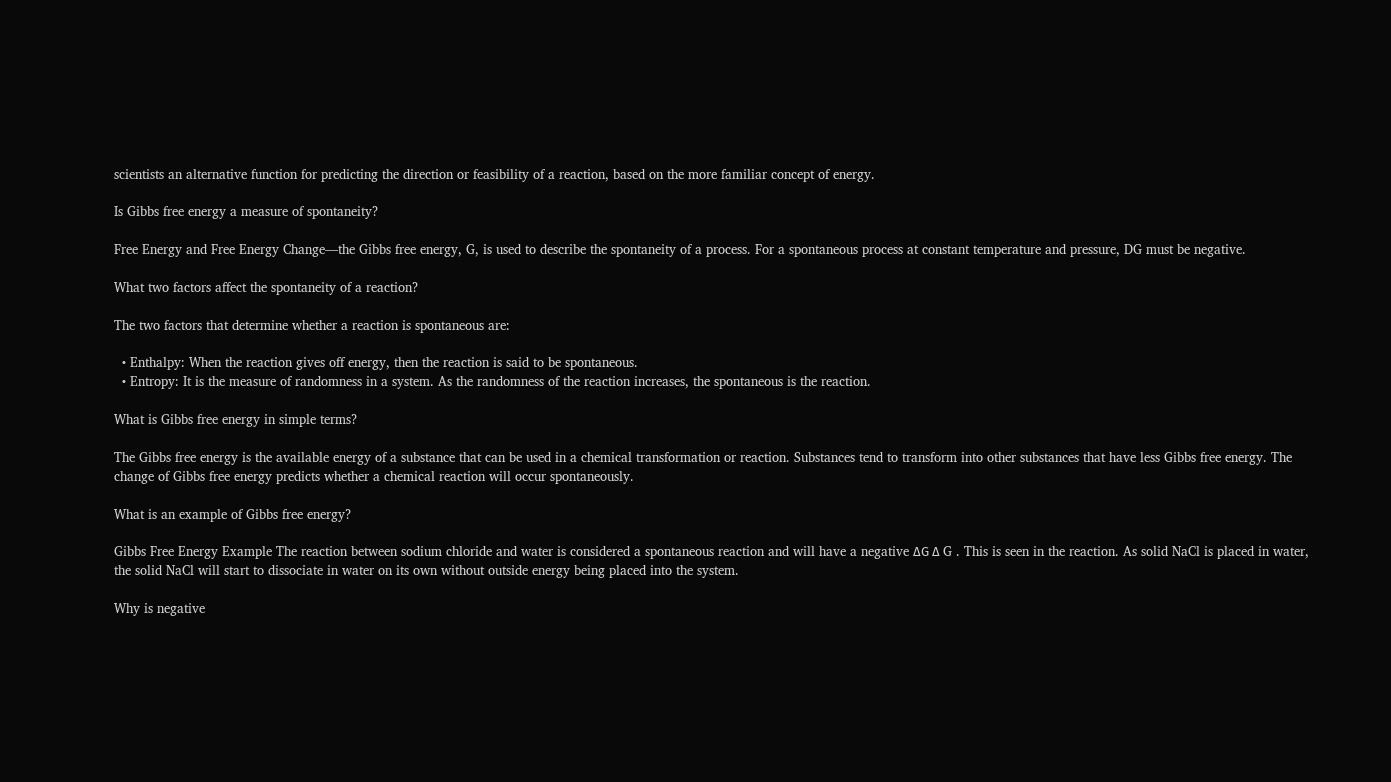scientists an alternative function for predicting the direction or feasibility of a reaction, based on the more familiar concept of energy.

Is Gibbs free energy a measure of spontaneity?

Free Energy and Free Energy Change—the Gibbs free energy, G, is used to describe the spontaneity of a process. For a spontaneous process at constant temperature and pressure, DG must be negative.

What two factors affect the spontaneity of a reaction?

The two factors that determine whether a reaction is spontaneous are:

  • Enthalpy: When the reaction gives off energy, then the reaction is said to be spontaneous.
  • Entropy: It is the measure of randomness in a system. As the randomness of the reaction increases, the spontaneous is the reaction.

What is Gibbs free energy in simple terms?

The Gibbs free energy is the available energy of a substance that can be used in a chemical transformation or reaction. Substances tend to transform into other substances that have less Gibbs free energy. The change of Gibbs free energy predicts whether a chemical reaction will occur spontaneously.

What is an example of Gibbs free energy?

Gibbs Free Energy Example The reaction between sodium chloride and water is considered a spontaneous reaction and will have a negative ΔG Δ G . This is seen in the reaction. As solid NaCl is placed in water, the solid NaCl will start to dissociate in water on its own without outside energy being placed into the system.

Why is negative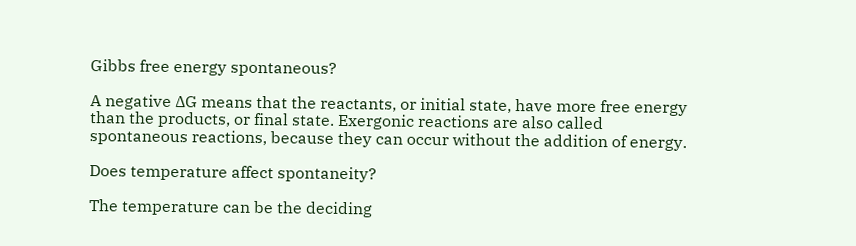Gibbs free energy spontaneous?

A negative ∆G means that the reactants, or initial state, have more free energy than the products, or final state. Exergonic reactions are also called spontaneous reactions, because they can occur without the addition of energy.

Does temperature affect spontaneity?

The temperature can be the deciding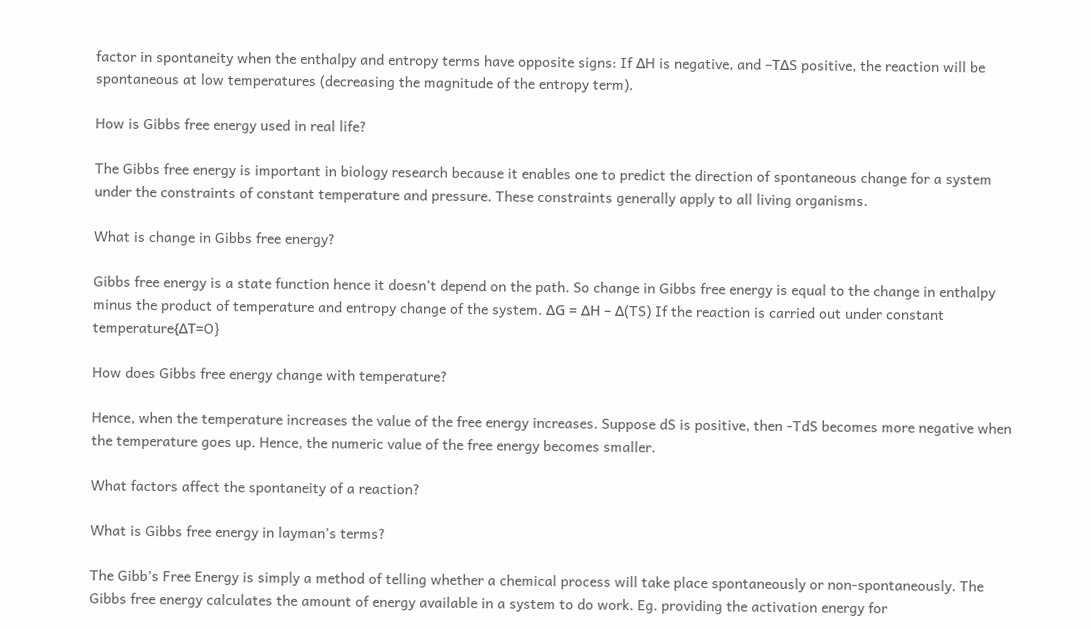factor in spontaneity when the enthalpy and entropy terms have opposite signs: If ΔH is negative, and –TΔS positive, the reaction will be spontaneous at low temperatures (decreasing the magnitude of the entropy term).

How is Gibbs free energy used in real life?

The Gibbs free energy is important in biology research because it enables one to predict the direction of spontaneous change for a system under the constraints of constant temperature and pressure. These constraints generally apply to all living organisms.

What is change in Gibbs free energy?

Gibbs free energy is a state function hence it doesn’t depend on the path. So change in Gibbs free energy is equal to the change in enthalpy minus the product of temperature and entropy change of the system. ΔG = ΔH – Δ(TS) If the reaction is carried out under constant temperature{ΔT=O}

How does Gibbs free energy change with temperature?

Hence, when the temperature increases the value of the free energy increases. Suppose dS is positive, then -TdS becomes more negative when the temperature goes up. Hence, the numeric value of the free energy becomes smaller.

What factors affect the spontaneity of a reaction?

What is Gibbs free energy in layman’s terms?

The Gibb’s Free Energy is simply a method of telling whether a chemical process will take place spontaneously or non-spontaneously. The Gibbs free energy calculates the amount of energy available in a system to do work. Eg. providing the activation energy for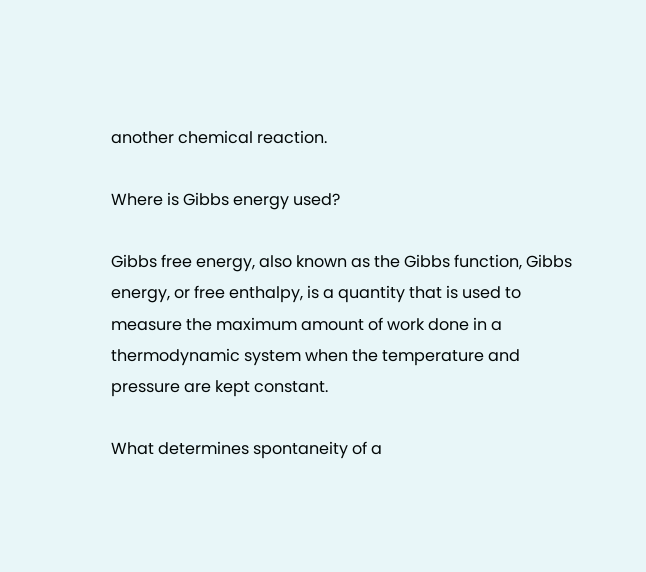another chemical reaction.

Where is Gibbs energy used?

Gibbs free energy, also known as the Gibbs function, Gibbs energy, or free enthalpy, is a quantity that is used to measure the maximum amount of work done in a thermodynamic system when the temperature and pressure are kept constant.

What determines spontaneity of a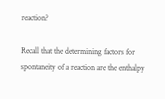reaction?

Recall that the determining factors for spontaneity of a reaction are the enthalpy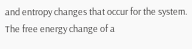and entropy changes that occur for the system. The free energy change of a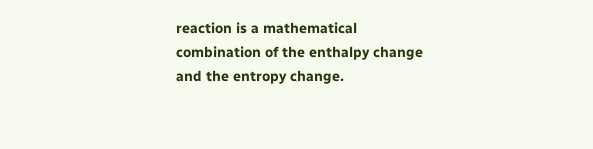reaction is a mathematical combination of the enthalpy change and the entropy change.